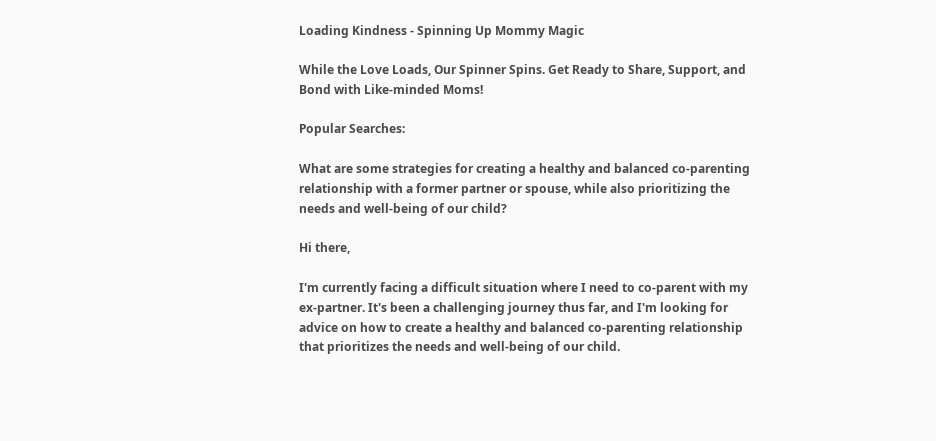Loading Kindness - Spinning Up Mommy Magic

While the Love Loads, Our Spinner Spins. Get Ready to Share, Support, and Bond with Like-minded Moms!

Popular Searches:

What are some strategies for creating a healthy and balanced co-parenting relationship with a former partner or spouse, while also prioritizing the needs and well-being of our child?

Hi there,

I'm currently facing a difficult situation where I need to co-parent with my ex-partner. It's been a challenging journey thus far, and I'm looking for advice on how to create a healthy and balanced co-parenting relationship that prioritizes the needs and well-being of our child.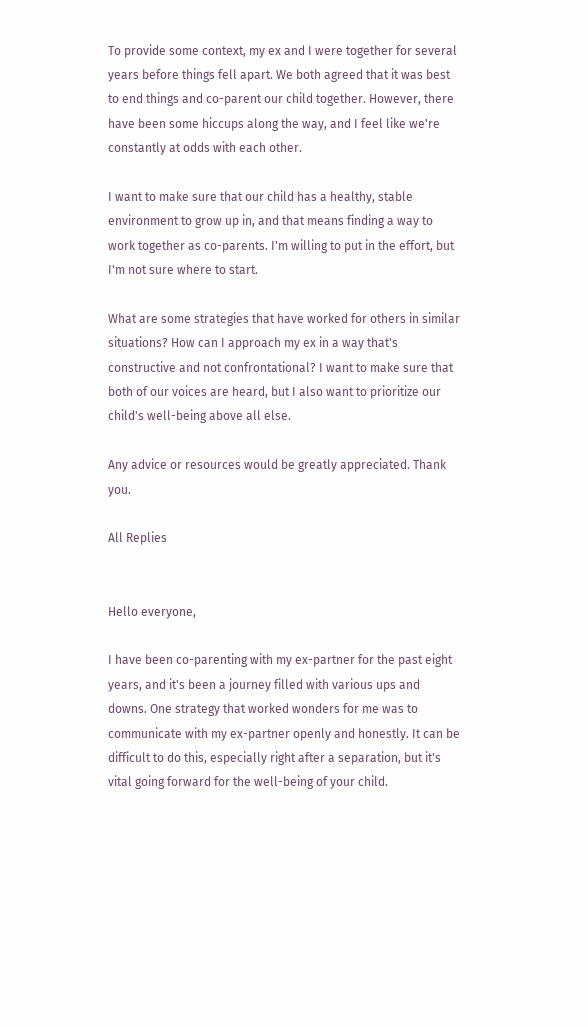To provide some context, my ex and I were together for several years before things fell apart. We both agreed that it was best to end things and co-parent our child together. However, there have been some hiccups along the way, and I feel like we're constantly at odds with each other.

I want to make sure that our child has a healthy, stable environment to grow up in, and that means finding a way to work together as co-parents. I'm willing to put in the effort, but I'm not sure where to start.

What are some strategies that have worked for others in similar situations? How can I approach my ex in a way that's constructive and not confrontational? I want to make sure that both of our voices are heard, but I also want to prioritize our child's well-being above all else.

Any advice or resources would be greatly appreciated. Thank you.

All Replies


Hello everyone,

I have been co-parenting with my ex-partner for the past eight years, and it's been a journey filled with various ups and downs. One strategy that worked wonders for me was to communicate with my ex-partner openly and honestly. It can be difficult to do this, especially right after a separation, but it's vital going forward for the well-being of your child.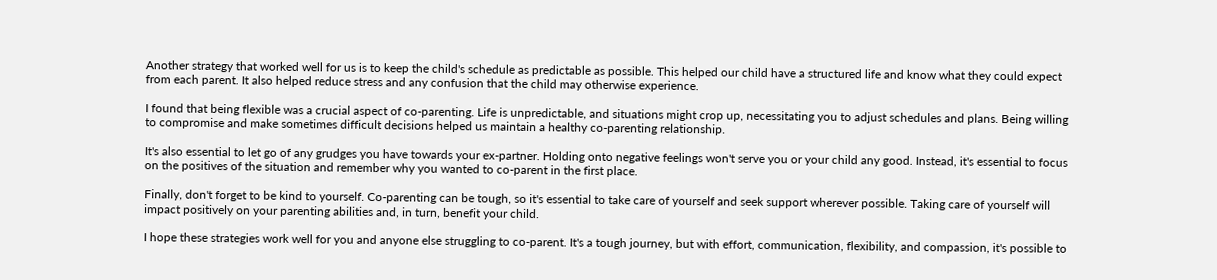Another strategy that worked well for us is to keep the child's schedule as predictable as possible. This helped our child have a structured life and know what they could expect from each parent. It also helped reduce stress and any confusion that the child may otherwise experience.

I found that being flexible was a crucial aspect of co-parenting. Life is unpredictable, and situations might crop up, necessitating you to adjust schedules and plans. Being willing to compromise and make sometimes difficult decisions helped us maintain a healthy co-parenting relationship.

It's also essential to let go of any grudges you have towards your ex-partner. Holding onto negative feelings won't serve you or your child any good. Instead, it's essential to focus on the positives of the situation and remember why you wanted to co-parent in the first place.

Finally, don't forget to be kind to yourself. Co-parenting can be tough, so it's essential to take care of yourself and seek support wherever possible. Taking care of yourself will impact positively on your parenting abilities and, in turn, benefit your child.

I hope these strategies work well for you and anyone else struggling to co-parent. It's a tough journey, but with effort, communication, flexibility, and compassion, it's possible to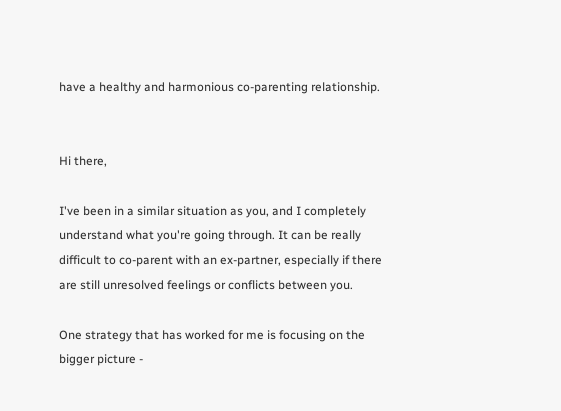have a healthy and harmonious co-parenting relationship.


Hi there,

I've been in a similar situation as you, and I completely understand what you're going through. It can be really difficult to co-parent with an ex-partner, especially if there are still unresolved feelings or conflicts between you.

One strategy that has worked for me is focusing on the bigger picture -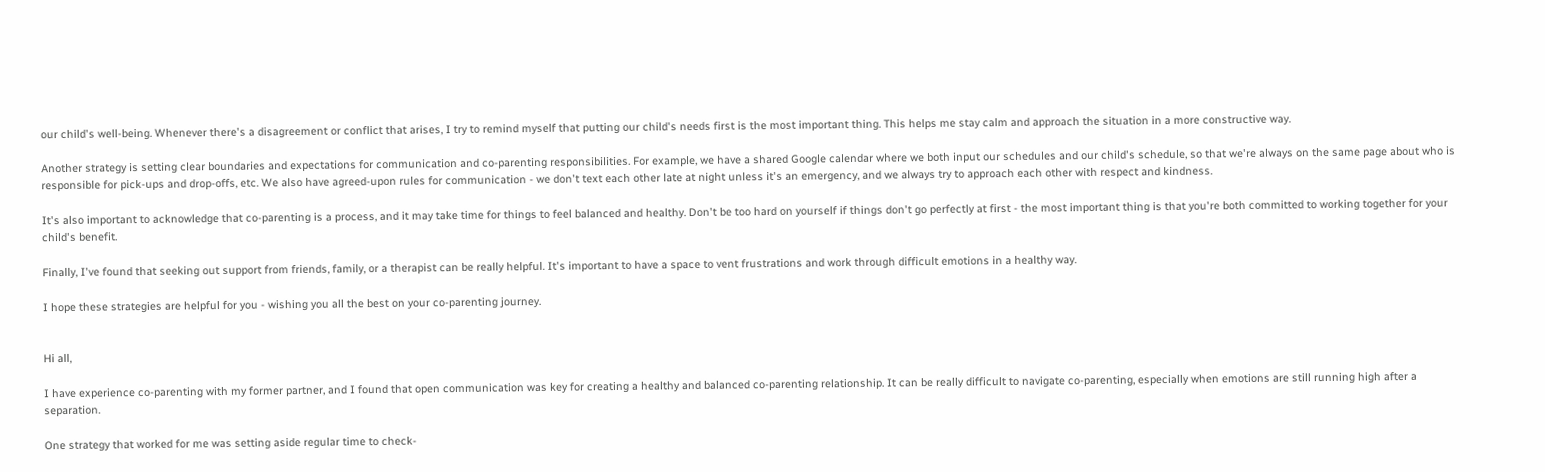our child's well-being. Whenever there's a disagreement or conflict that arises, I try to remind myself that putting our child's needs first is the most important thing. This helps me stay calm and approach the situation in a more constructive way.

Another strategy is setting clear boundaries and expectations for communication and co-parenting responsibilities. For example, we have a shared Google calendar where we both input our schedules and our child's schedule, so that we're always on the same page about who is responsible for pick-ups and drop-offs, etc. We also have agreed-upon rules for communication - we don't text each other late at night unless it's an emergency, and we always try to approach each other with respect and kindness.

It's also important to acknowledge that co-parenting is a process, and it may take time for things to feel balanced and healthy. Don't be too hard on yourself if things don't go perfectly at first - the most important thing is that you're both committed to working together for your child's benefit.

Finally, I've found that seeking out support from friends, family, or a therapist can be really helpful. It's important to have a space to vent frustrations and work through difficult emotions in a healthy way.

I hope these strategies are helpful for you - wishing you all the best on your co-parenting journey.


Hi all,

I have experience co-parenting with my former partner, and I found that open communication was key for creating a healthy and balanced co-parenting relationship. It can be really difficult to navigate co-parenting, especially when emotions are still running high after a separation.

One strategy that worked for me was setting aside regular time to check-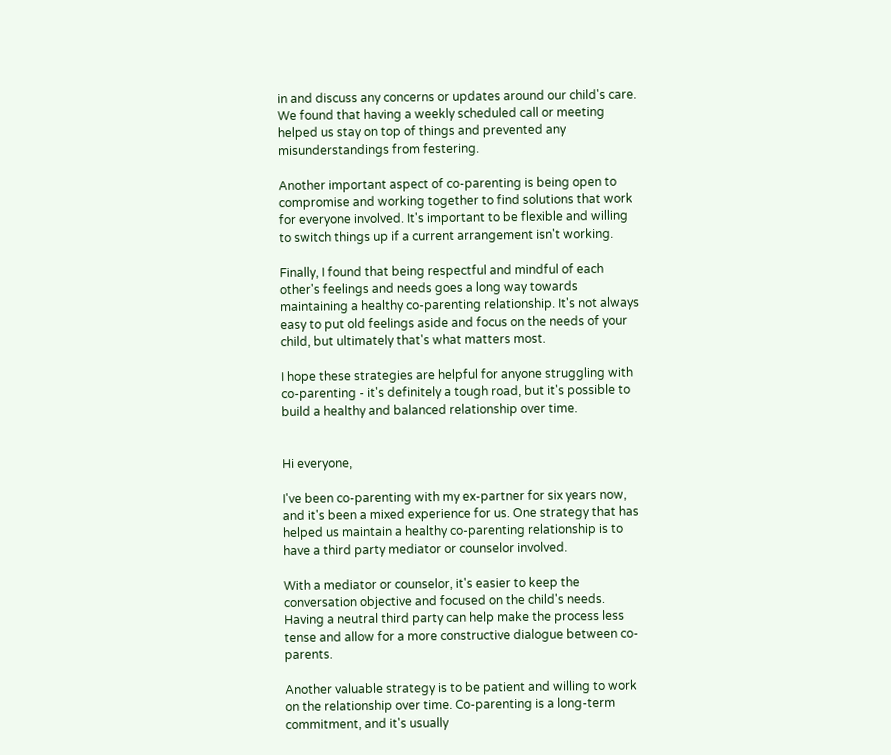in and discuss any concerns or updates around our child's care. We found that having a weekly scheduled call or meeting helped us stay on top of things and prevented any misunderstandings from festering.

Another important aspect of co-parenting is being open to compromise and working together to find solutions that work for everyone involved. It's important to be flexible and willing to switch things up if a current arrangement isn't working.

Finally, I found that being respectful and mindful of each other's feelings and needs goes a long way towards maintaining a healthy co-parenting relationship. It's not always easy to put old feelings aside and focus on the needs of your child, but ultimately that's what matters most.

I hope these strategies are helpful for anyone struggling with co-parenting - it's definitely a tough road, but it's possible to build a healthy and balanced relationship over time.


Hi everyone,

I've been co-parenting with my ex-partner for six years now, and it's been a mixed experience for us. One strategy that has helped us maintain a healthy co-parenting relationship is to have a third party mediator or counselor involved.

With a mediator or counselor, it's easier to keep the conversation objective and focused on the child's needs. Having a neutral third party can help make the process less tense and allow for a more constructive dialogue between co-parents.

Another valuable strategy is to be patient and willing to work on the relationship over time. Co-parenting is a long-term commitment, and it's usually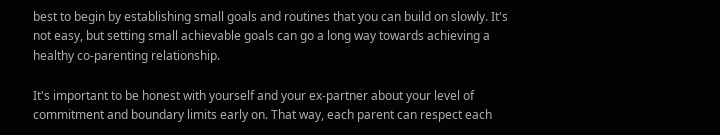best to begin by establishing small goals and routines that you can build on slowly. It's not easy, but setting small achievable goals can go a long way towards achieving a healthy co-parenting relationship.

It's important to be honest with yourself and your ex-partner about your level of commitment and boundary limits early on. That way, each parent can respect each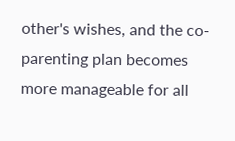other's wishes, and the co-parenting plan becomes more manageable for all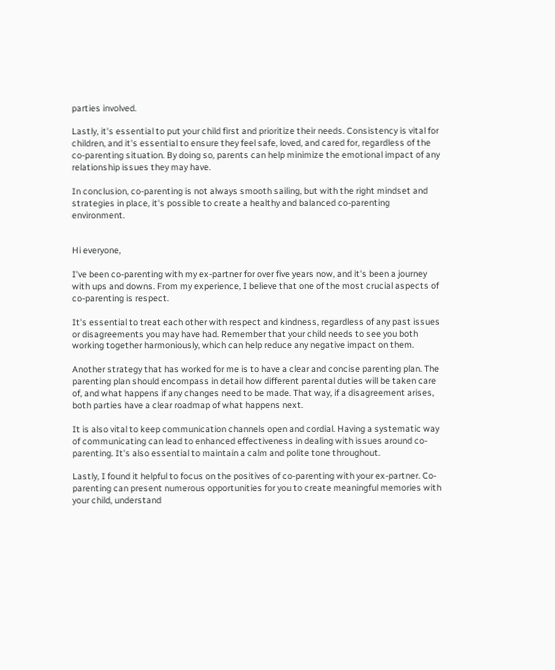parties involved.

Lastly, it's essential to put your child first and prioritize their needs. Consistency is vital for children, and it's essential to ensure they feel safe, loved, and cared for, regardless of the co-parenting situation. By doing so, parents can help minimize the emotional impact of any relationship issues they may have.

In conclusion, co-parenting is not always smooth sailing, but with the right mindset and strategies in place, it's possible to create a healthy and balanced co-parenting environment.


Hi everyone,

I've been co-parenting with my ex-partner for over five years now, and it's been a journey with ups and downs. From my experience, I believe that one of the most crucial aspects of co-parenting is respect.

It's essential to treat each other with respect and kindness, regardless of any past issues or disagreements you may have had. Remember that your child needs to see you both working together harmoniously, which can help reduce any negative impact on them.

Another strategy that has worked for me is to have a clear and concise parenting plan. The parenting plan should encompass in detail how different parental duties will be taken care of, and what happens if any changes need to be made. That way, if a disagreement arises, both parties have a clear roadmap of what happens next.

It is also vital to keep communication channels open and cordial. Having a systematic way of communicating can lead to enhanced effectiveness in dealing with issues around co-parenting. It's also essential to maintain a calm and polite tone throughout.

Lastly, I found it helpful to focus on the positives of co-parenting with your ex-partner. Co-parenting can present numerous opportunities for you to create meaningful memories with your child, understand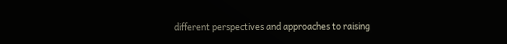different perspectives and approaches to raising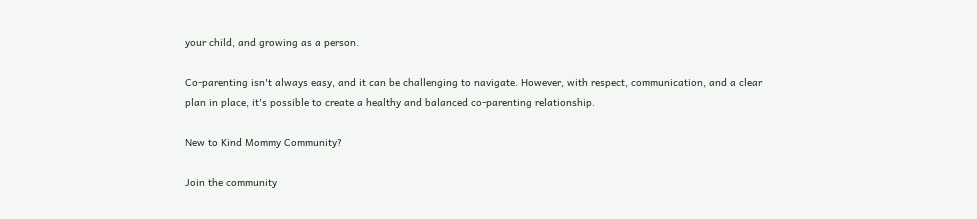your child, and growing as a person.

Co-parenting isn't always easy, and it can be challenging to navigate. However, with respect, communication, and a clear plan in place, it's possible to create a healthy and balanced co-parenting relationship.

New to Kind Mommy Community?

Join the community